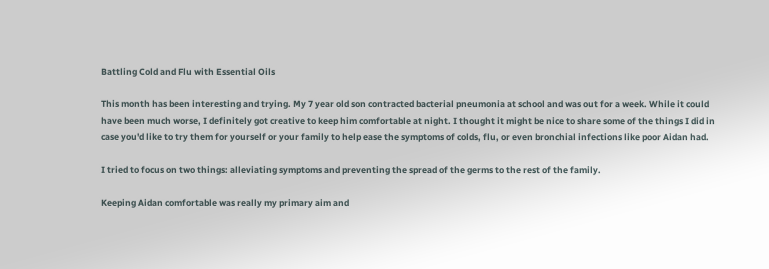Battling Cold and Flu with Essential Oils

This month has been interesting and trying. My 7 year old son contracted bacterial pneumonia at school and was out for a week. While it could have been much worse, I definitely got creative to keep him comfortable at night. I thought it might be nice to share some of the things I did in case you'd like to try them for yourself or your family to help ease the symptoms of colds, flu, or even bronchial infections like poor Aidan had.

I tried to focus on two things: alleviating symptoms and preventing the spread of the germs to the rest of the family.

Keeping Aidan comfortable was really my primary aim and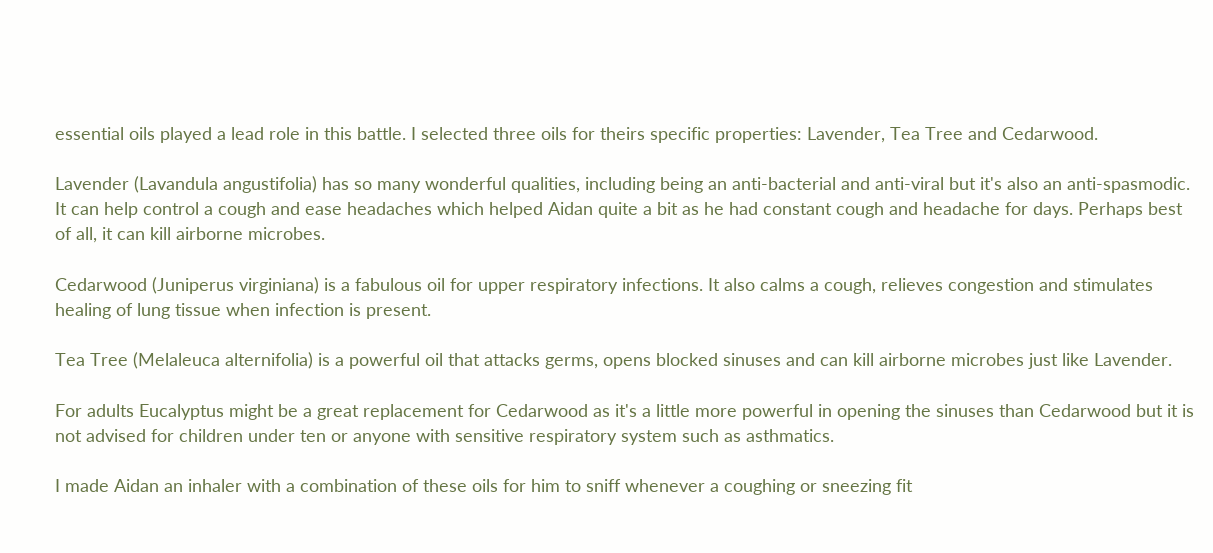essential oils played a lead role in this battle. I selected three oils for theirs specific properties: Lavender, Tea Tree and Cedarwood.

Lavender (Lavandula angustifolia) has so many wonderful qualities, including being an anti-bacterial and anti-viral but it's also an anti-spasmodic. It can help control a cough and ease headaches which helped Aidan quite a bit as he had constant cough and headache for days. Perhaps best of all, it can kill airborne microbes.

Cedarwood (Juniperus virginiana) is a fabulous oil for upper respiratory infections. It also calms a cough, relieves congestion and stimulates healing of lung tissue when infection is present.

Tea Tree (Melaleuca alternifolia) is a powerful oil that attacks germs, opens blocked sinuses and can kill airborne microbes just like Lavender.

For adults Eucalyptus might be a great replacement for Cedarwood as it's a little more powerful in opening the sinuses than Cedarwood but it is not advised for children under ten or anyone with sensitive respiratory system such as asthmatics.

I made Aidan an inhaler with a combination of these oils for him to sniff whenever a coughing or sneezing fit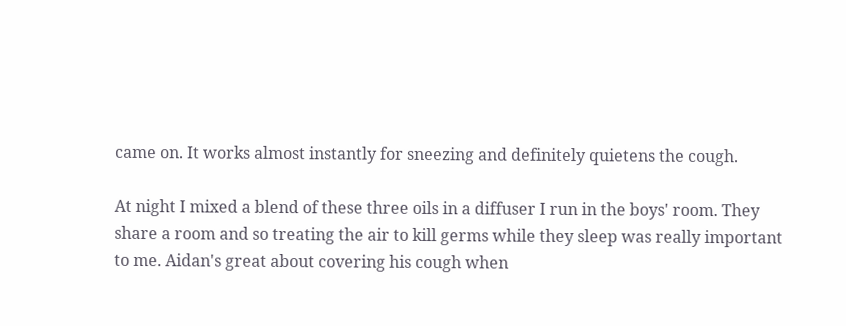came on. It works almost instantly for sneezing and definitely quietens the cough.

At night I mixed a blend of these three oils in a diffuser I run in the boys' room. They share a room and so treating the air to kill germs while they sleep was really important to me. Aidan's great about covering his cough when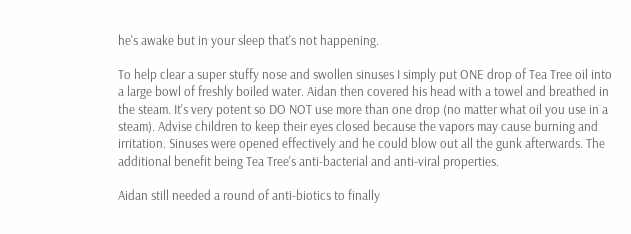he's awake but in your sleep that's not happening.

To help clear a super stuffy nose and swollen sinuses I simply put ONE drop of Tea Tree oil into a large bowl of freshly boiled water. Aidan then covered his head with a towel and breathed in the steam. It's very potent so DO NOT use more than one drop (no matter what oil you use in a steam). Advise children to keep their eyes closed because the vapors may cause burning and irritation. Sinuses were opened effectively and he could blow out all the gunk afterwards. The additional benefit being Tea Tree's anti-bacterial and anti-viral properties.

Aidan still needed a round of anti-biotics to finally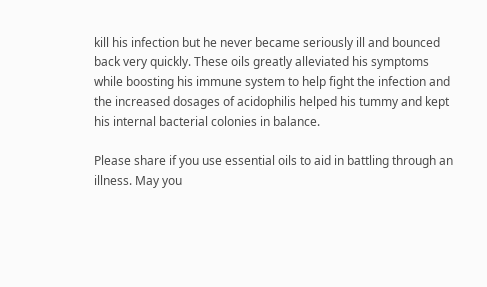kill his infection but he never became seriously ill and bounced back very quickly. These oils greatly alleviated his symptoms while boosting his immune system to help fight the infection and the increased dosages of acidophilis helped his tummy and kept his internal bacterial colonies in balance.

Please share if you use essential oils to aid in battling through an illness. May you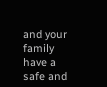and your family have a safe and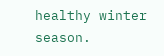healthy winter season.